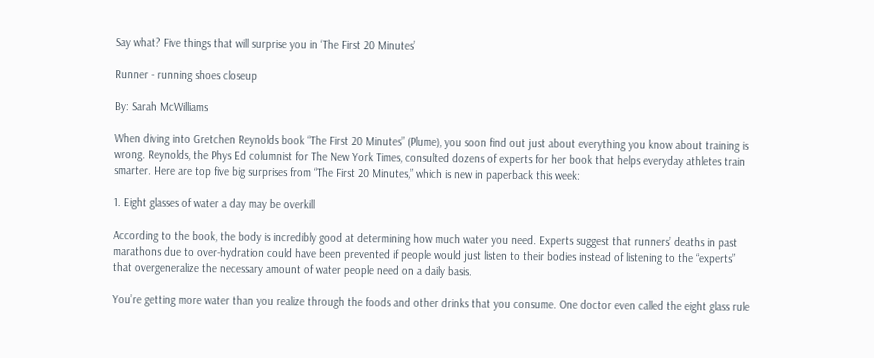Say what? Five things that will surprise you in ‘The First 20 Minutes’

Runner - running shoes closeup

By: Sarah McWilliams

When diving into Gretchen Reynolds book “The First 20 Minutes” (Plume), you soon find out just about everything you know about training is wrong. Reynolds, the Phys Ed columnist for The New York Times, consulted dozens of experts for her book that helps everyday athletes train smarter. Here are top five big surprises from “The First 20 Minutes,” which is new in paperback this week:

1. Eight glasses of water a day may be overkill

According to the book, the body is incredibly good at determining how much water you need. Experts suggest that runners’ deaths in past marathons due to over-hydration could have been prevented if people would just listen to their bodies instead of listening to the “experts” that overgeneralize the necessary amount of water people need on a daily basis.

You’re getting more water than you realize through the foods and other drinks that you consume. One doctor even called the eight glass rule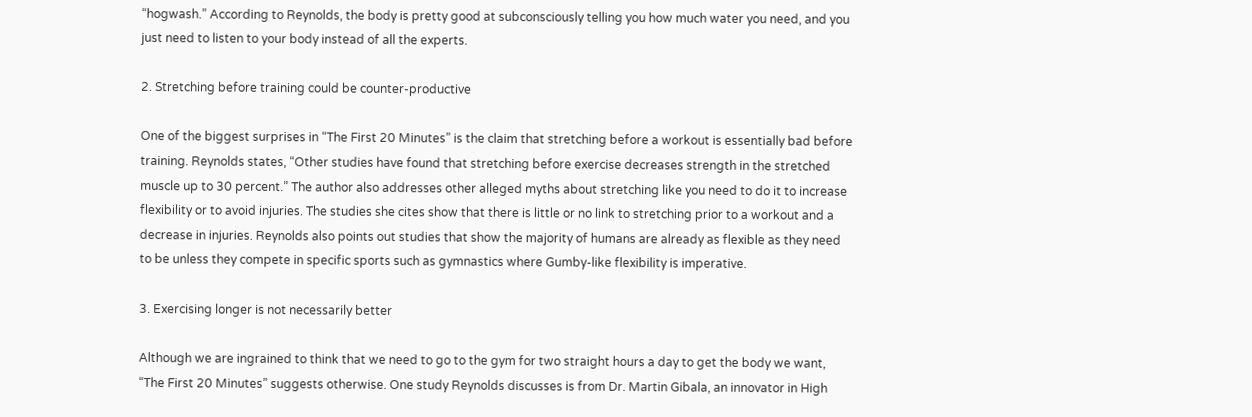“hogwash.” According to Reynolds, the body is pretty good at subconsciously telling you how much water you need, and you just need to listen to your body instead of all the experts.

2. Stretching before training could be counter-productive

One of the biggest surprises in “The First 20 Minutes” is the claim that stretching before a workout is essentially bad before training. Reynolds states, “Other studies have found that stretching before exercise decreases strength in the stretched muscle up to 30 percent.” The author also addresses other alleged myths about stretching like you need to do it to increase flexibility or to avoid injuries. The studies she cites show that there is little or no link to stretching prior to a workout and a decrease in injuries. Reynolds also points out studies that show the majority of humans are already as flexible as they need to be unless they compete in specific sports such as gymnastics where Gumby-like flexibility is imperative.

3. Exercising longer is not necessarily better

Although we are ingrained to think that we need to go to the gym for two straight hours a day to get the body we want, “The First 20 Minutes” suggests otherwise. One study Reynolds discusses is from Dr. Martin Gibala, an innovator in High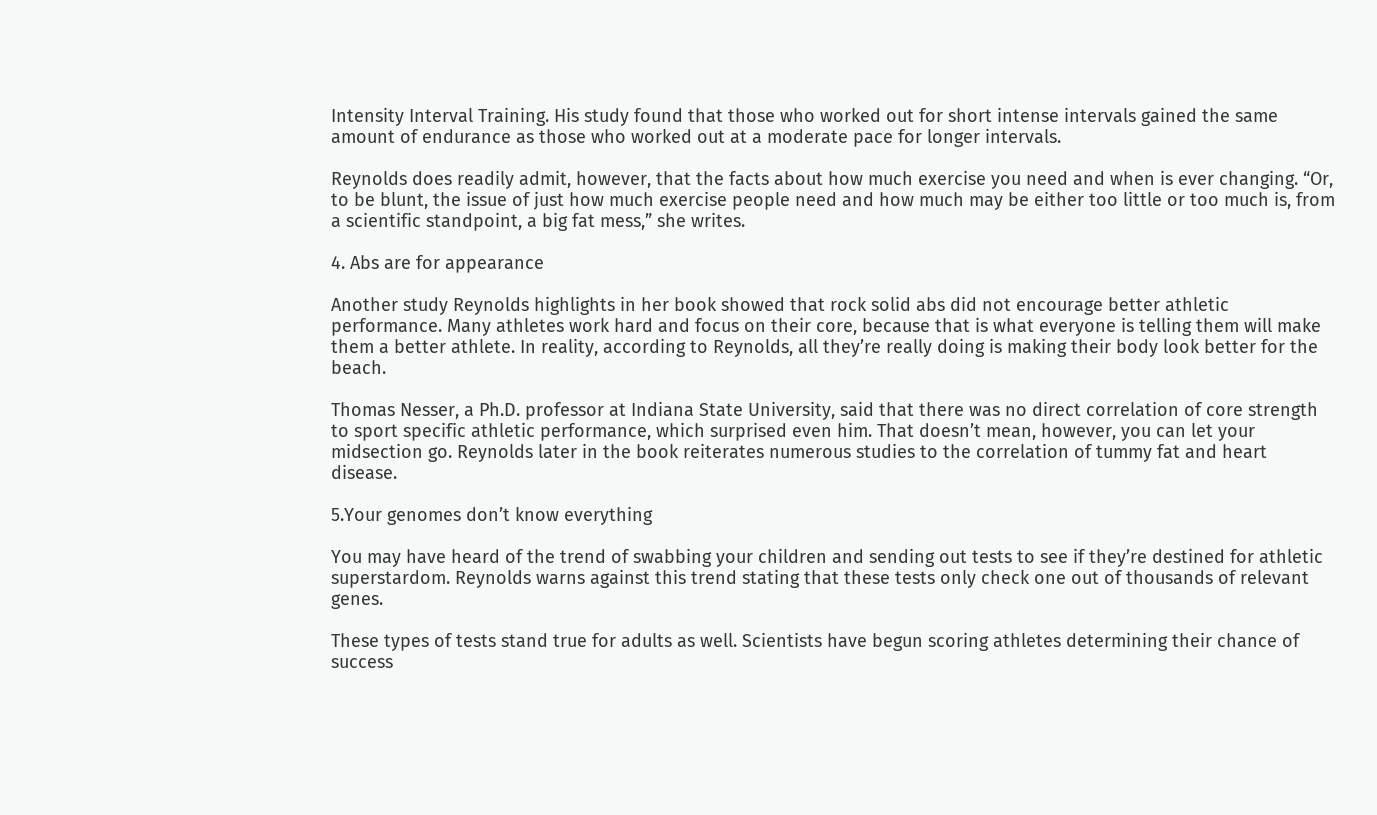Intensity Interval Training. His study found that those who worked out for short intense intervals gained the same amount of endurance as those who worked out at a moderate pace for longer intervals.

Reynolds does readily admit, however, that the facts about how much exercise you need and when is ever changing. “Or, to be blunt, the issue of just how much exercise people need and how much may be either too little or too much is, from a scientific standpoint, a big fat mess,” she writes.

4. Abs are for appearance

Another study Reynolds highlights in her book showed that rock solid abs did not encourage better athletic performance. Many athletes work hard and focus on their core, because that is what everyone is telling them will make them a better athlete. In reality, according to Reynolds, all they’re really doing is making their body look better for the beach.

Thomas Nesser, a Ph.D. professor at Indiana State University, said that there was no direct correlation of core strength to sport specific athletic performance, which surprised even him. That doesn’t mean, however, you can let your midsection go. Reynolds later in the book reiterates numerous studies to the correlation of tummy fat and heart disease.

5.Your genomes don’t know everything

You may have heard of the trend of swabbing your children and sending out tests to see if they’re destined for athletic superstardom. Reynolds warns against this trend stating that these tests only check one out of thousands of relevant genes.

These types of tests stand true for adults as well. Scientists have begun scoring athletes determining their chance of success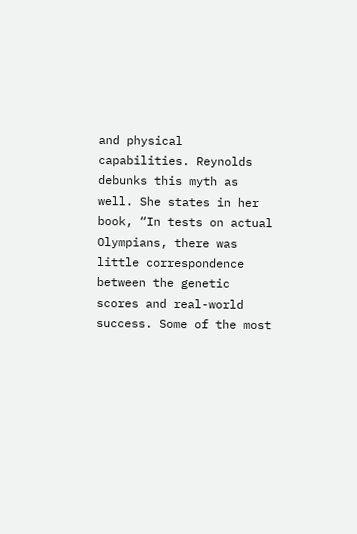and physical capabilities. Reynolds debunks this myth as well. She states in her book, “In tests on actual Olympians, there was little correspondence between the genetic scores and real-world success. Some of the most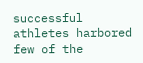successful athletes harbored few of the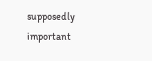supposedly important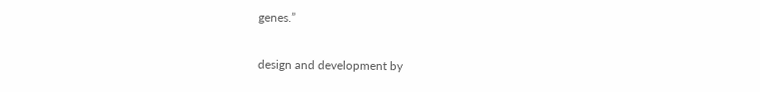genes.”

design and development by